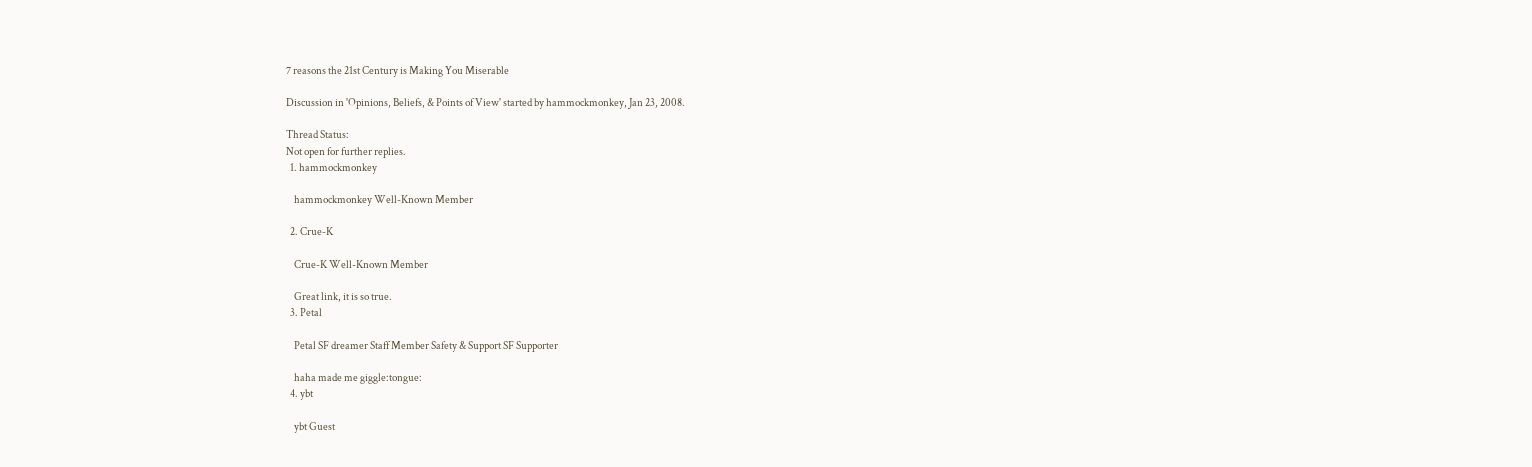7 reasons the 21st Century is Making You Miserable

Discussion in 'Opinions, Beliefs, & Points of View' started by hammockmonkey, Jan 23, 2008.

Thread Status:
Not open for further replies.
  1. hammockmonkey

    hammockmonkey Well-Known Member

  2. Crue-K

    Crue-K Well-Known Member

    Great link, it is so true.
  3. Petal

    Petal SF dreamer Staff Member Safety & Support SF Supporter

    haha made me giggle:tongue:
  4. ybt

    ybt Guest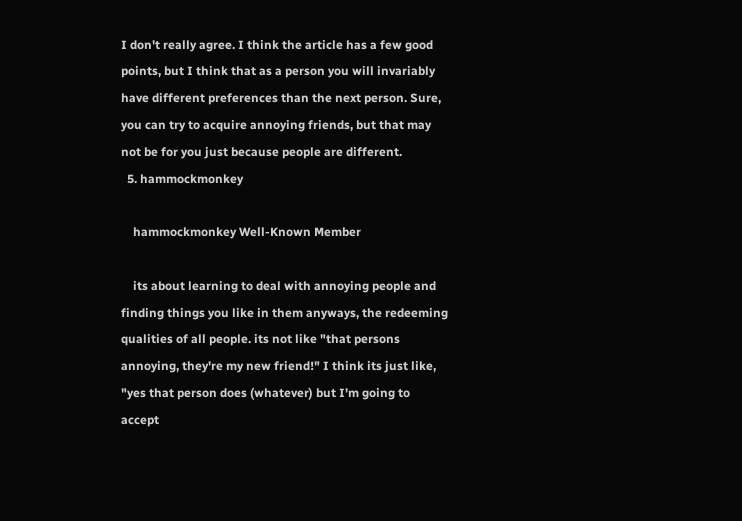I don't really agree. I think the article has a few good points, but I think that as a person you will invariably have different preferences than the next person. Sure, you can try to acquire annoying friends, but that may not be for you just because people are different.
  5. hammockmonkey

    hammockmonkey Well-Known Member

    its about learning to deal with annoying people and finding things you like in them anyways, the redeeming qualities of all people. its not like "that persons annoying, they're my new friend!" I think its just like, "yes that person does (whatever) but I'm going to accept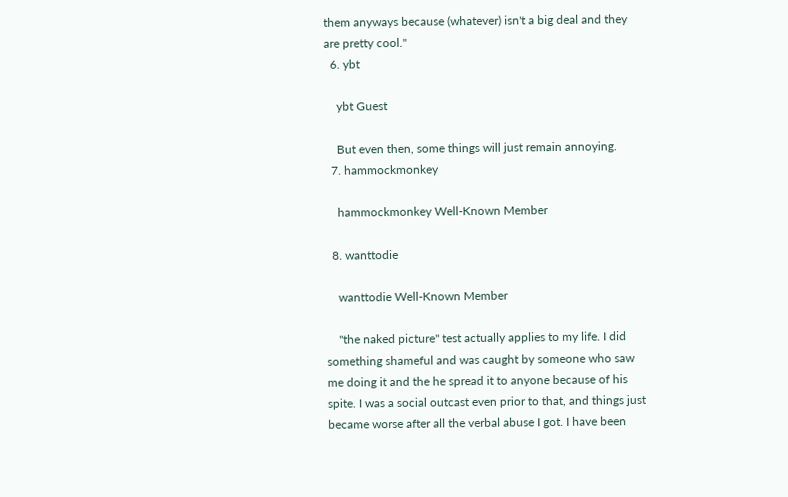them anyways because (whatever) isn't a big deal and they are pretty cool."
  6. ybt

    ybt Guest

    But even then, some things will just remain annoying.
  7. hammockmonkey

    hammockmonkey Well-Known Member

  8. wanttodie

    wanttodie Well-Known Member

    "the naked picture" test actually applies to my life. I did something shameful and was caught by someone who saw me doing it and the he spread it to anyone because of his spite. I was a social outcast even prior to that, and things just became worse after all the verbal abuse I got. I have been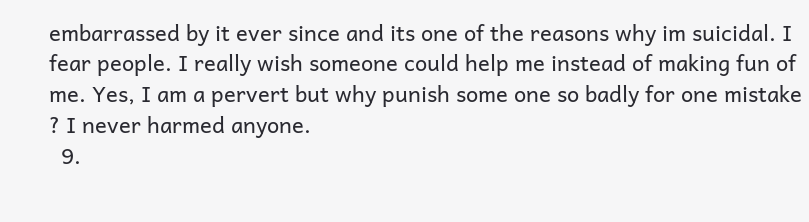embarrassed by it ever since and its one of the reasons why im suicidal. I fear people. I really wish someone could help me instead of making fun of me. Yes, I am a pervert but why punish some one so badly for one mistake ? I never harmed anyone.
  9.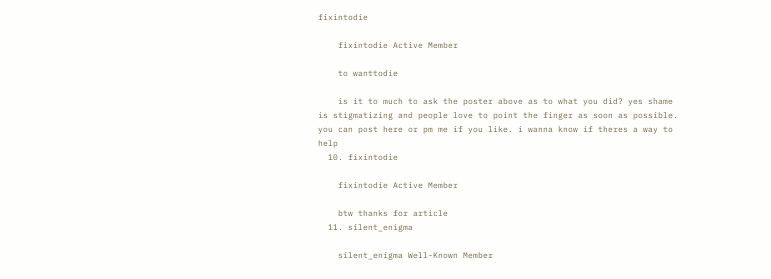fixintodie

    fixintodie Active Member

    to wanttodie

    is it to much to ask the poster above as to what you did? yes shame is stigmatizing and people love to point the finger as soon as possible. you can post here or pm me if you like. i wanna know if theres a way to help
  10. fixintodie

    fixintodie Active Member

    btw thanks for article
  11. silent_enigma

    silent_enigma Well-Known Member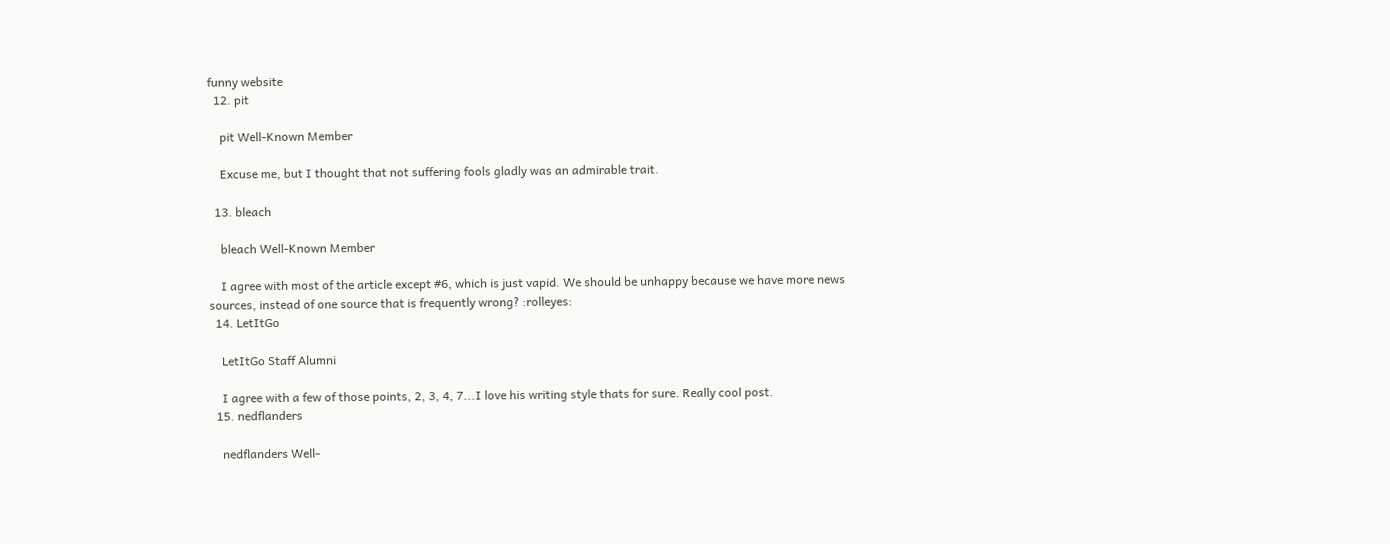funny website
  12. pit

    pit Well-Known Member

    Excuse me, but I thought that not suffering fools gladly was an admirable trait.

  13. bleach

    bleach Well-Known Member

    I agree with most of the article except #6, which is just vapid. We should be unhappy because we have more news sources, instead of one source that is frequently wrong? :rolleyes:
  14. LetItGo

    LetItGo Staff Alumni

    I agree with a few of those points, 2, 3, 4, 7...I love his writing style thats for sure. Really cool post.
  15. nedflanders

    nedflanders Well-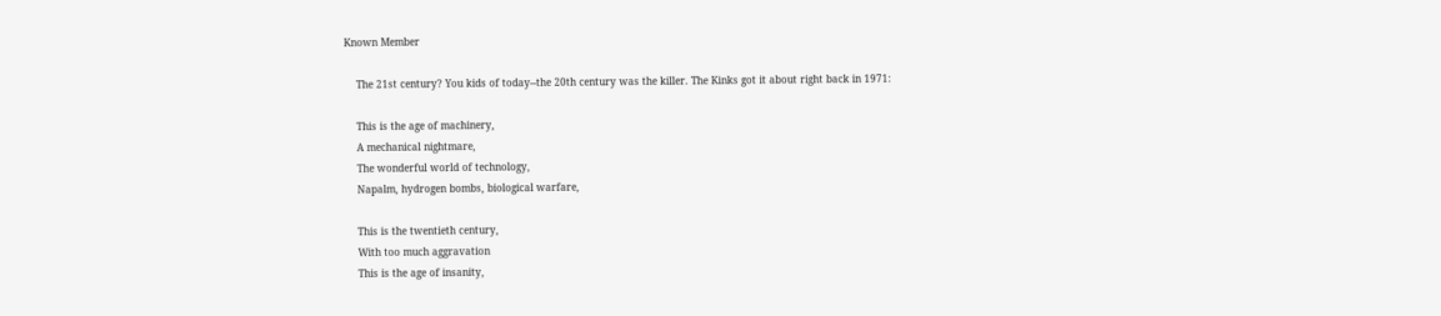Known Member

    The 21st century? You kids of today--the 20th century was the killer. The Kinks got it about right back in 1971:

    This is the age of machinery,
    A mechanical nightmare,
    The wonderful world of technology,
    Napalm, hydrogen bombs, biological warfare,

    This is the twentieth century,
    With too much aggravation
    This is the age of insanity,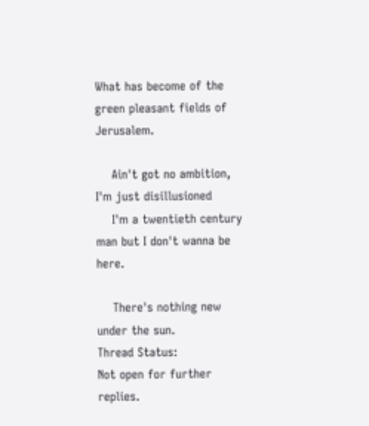What has become of the green pleasant fields of Jerusalem.

    Ain't got no ambition, I'm just disillusioned
    I'm a twentieth century man but I don't wanna be here.

    There's nothing new under the sun.
Thread Status:
Not open for further replies.